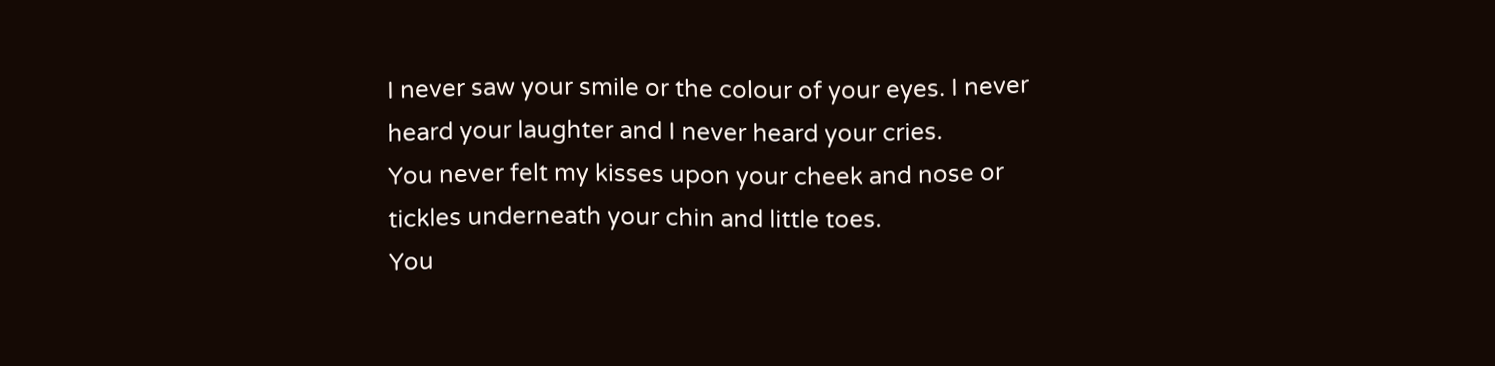I never saw your smile or the colour of your eyes. I never heard your laughter and I never heard your cries.
You never felt my kisses upon your cheek and nose or tickles underneath your chin and little toes.
You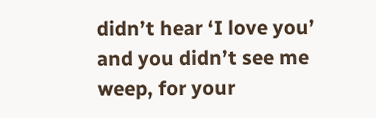didn’t hear ‘I love you’ and you didn’t see me weep, for your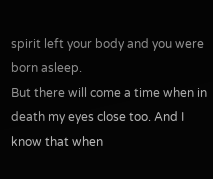spirit left your body and you were born asleep.
But there will come a time when in death my eyes close too. And I know that when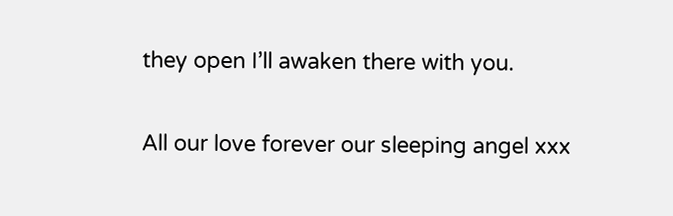they open I’ll awaken there with you.

All our love forever our sleeping angel xxx